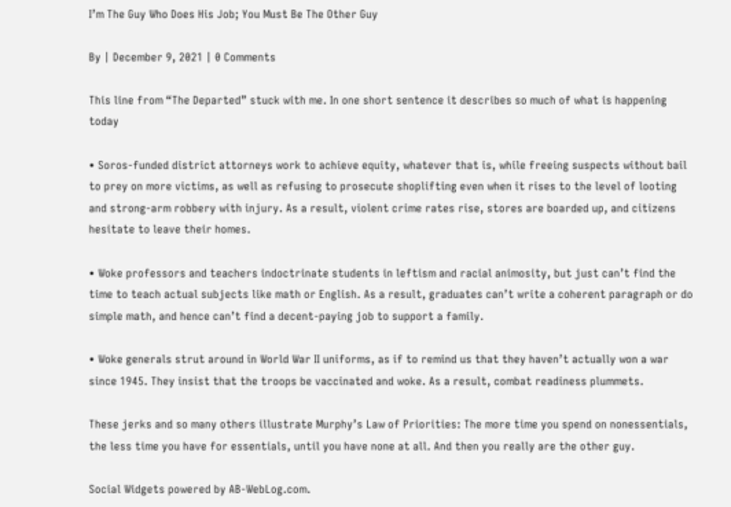I’m The Guy Who Does His Job; You Must Be The Other Guy

By | December 9, 2021 | 0 Comments

This line from “The Departed” stuck with me. In one short sentence it describes so much of what is happening today

• Soros-funded district attorneys work to achieve equity, whatever that is, while freeing suspects without bail to prey on more victims, as well as refusing to prosecute shoplifting even when it rises to the level of looting and strong-arm robbery with injury. As a result, violent crime rates rise, stores are boarded up, and citizens hesitate to leave their homes.

• Woke professors and teachers indoctrinate students in leftism and racial animosity, but just can’t find the time to teach actual subjects like math or English. As a result, graduates can’t write a coherent paragraph or do simple math, and hence can’t find a decent-paying job to support a family.

• Woke generals strut around in World War II uniforms, as if to remind us that they haven’t actually won a war since 1945. They insist that the troops be vaccinated and woke. As a result, combat readiness plummets.

These jerks and so many others illustrate Murphy’s Law of Priorities: The more time you spend on nonessentials, the less time you have for essentials, until you have none at all. And then you really are the other guy.

Social Widgets powered by AB-WebLog.com.